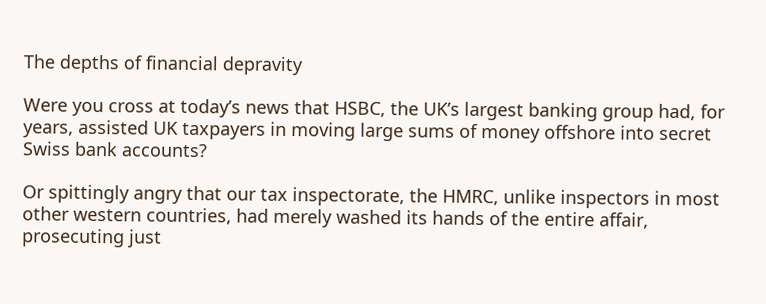The depths of financial depravity

Were you cross at today’s news that HSBC, the UK’s largest banking group had, for years, assisted UK taxpayers in moving large sums of money offshore into secret Swiss bank accounts?

Or spittingly angry that our tax inspectorate, the HMRC, unlike inspectors in most other western countries, had merely washed its hands of the entire affair, prosecuting just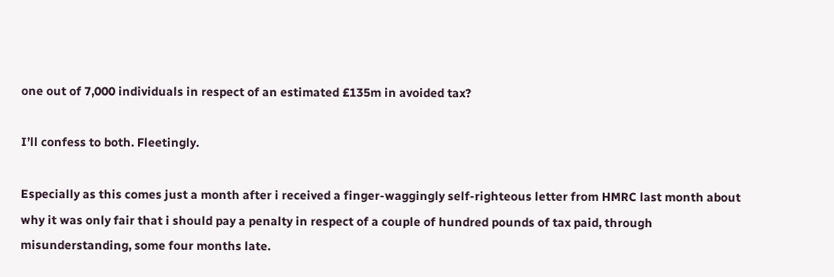one out of 7,000 individuals in respect of an estimated £135m in avoided tax?

I’ll confess to both. Fleetingly.

Especially as this comes just a month after i received a finger-waggingly self-righteous letter from HMRC last month about why it was only fair that i should pay a penalty in respect of a couple of hundred pounds of tax paid, through misunderstanding, some four months late.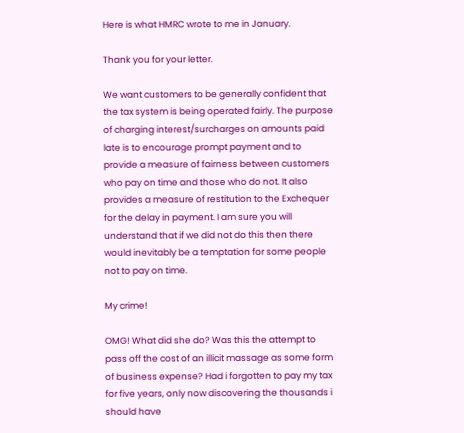Here is what HMRC wrote to me in January.

Thank you for your letter.

We want customers to be generally confident that the tax system is being operated fairly. The purpose of charging interest/surcharges on amounts paid late is to encourage prompt payment and to provide a measure of fairness between customers who pay on time and those who do not. It also provides a measure of restitution to the Exchequer for the delay in payment. I am sure you will understand that if we did not do this then there would inevitably be a temptation for some people not to pay on time.

My crime!

OMG! What did she do? Was this the attempt to pass off the cost of an illicit massage as some form of business expense? Had i forgotten to pay my tax for five years, only now discovering the thousands i should have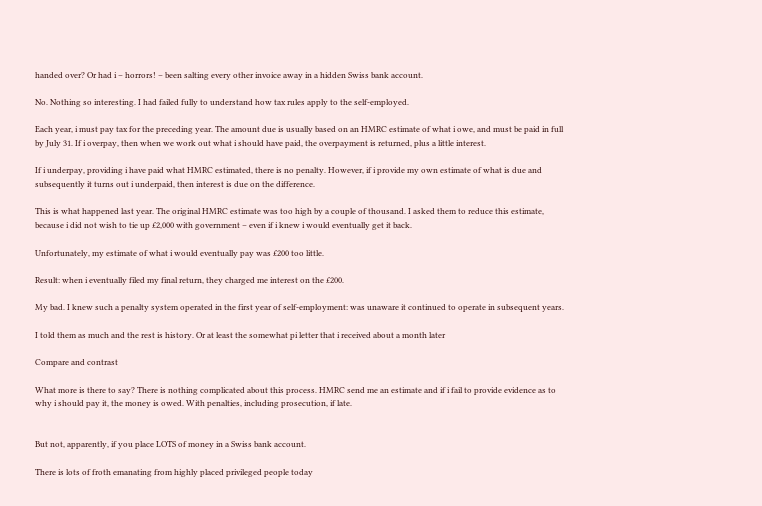handed over? Or had i – horrors! – been salting every other invoice away in a hidden Swiss bank account.

No. Nothing so interesting. I had failed fully to understand how tax rules apply to the self-employed.

Each year, i must pay tax for the preceding year. The amount due is usually based on an HMRC estimate of what i owe, and must be paid in full by July 31. If i overpay, then when we work out what i should have paid, the overpayment is returned, plus a little interest.

If i underpay, providing i have paid what HMRC estimated, there is no penalty. However, if i provide my own estimate of what is due and subsequently it turns out i underpaid, then interest is due on the difference.

This is what happened last year. The original HMRC estimate was too high by a couple of thousand. I asked them to reduce this estimate, because i did not wish to tie up £2,000 with government – even if i knew i would eventually get it back.

Unfortunately, my estimate of what i would eventually pay was £200 too little.

Result: when i eventually filed my final return, they charged me interest on the £200.

My bad. I knew such a penalty system operated in the first year of self-employment: was unaware it continued to operate in subsequent years.

I told them as much and the rest is history. Or at least the somewhat pi letter that i received about a month later

Compare and contrast

What more is there to say? There is nothing complicated about this process. HMRC send me an estimate and if i fail to provide evidence as to why i should pay it, the money is owed. With penalties, including prosecution, if late.


But not, apparently, if you place LOTS of money in a Swiss bank account.

There is lots of froth emanating from highly placed privileged people today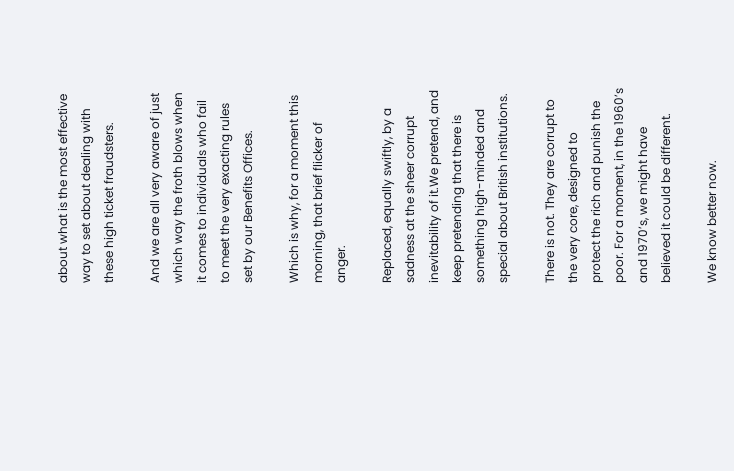about what is the most effective way to set about dealing with these high ticket fraudsters.

And we are all very aware of just which way the froth blows when it comes to individuals who fail to meet the very exacting rules set by our Benefits Offices.

Which is why, for a moment this morning, that brief flicker of anger.

Replaced, equally swiftly, by a sadness at the sheer corrupt inevitability of it.We pretend, and keep pretending that there is something high-minded and special about British institutions.

There is not. They are corrupt to the very core, designed to protect the rich and punish the poor. For a moment, in the 1960’s and 1970’s, we might have believed it could be different.

We know better now.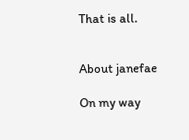That is all.


About janefae

On my way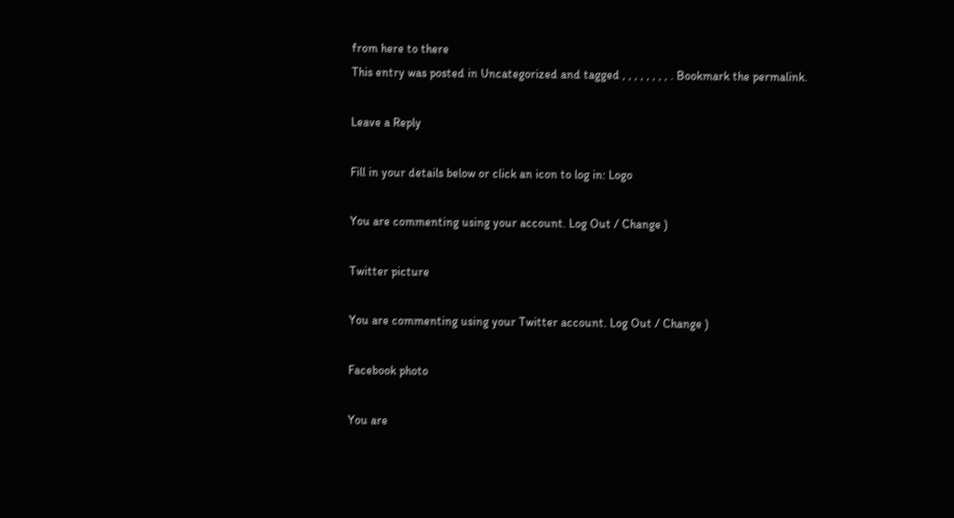from here to there
This entry was posted in Uncategorized and tagged , , , , , , , , . Bookmark the permalink.

Leave a Reply

Fill in your details below or click an icon to log in: Logo

You are commenting using your account. Log Out / Change )

Twitter picture

You are commenting using your Twitter account. Log Out / Change )

Facebook photo

You are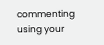commenting using your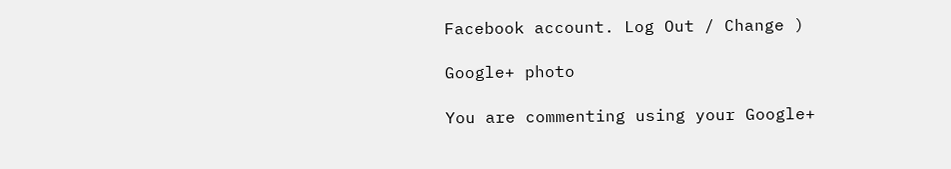Facebook account. Log Out / Change )

Google+ photo

You are commenting using your Google+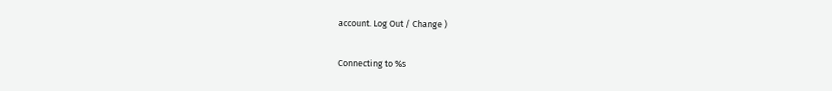account. Log Out / Change )

Connecting to %s